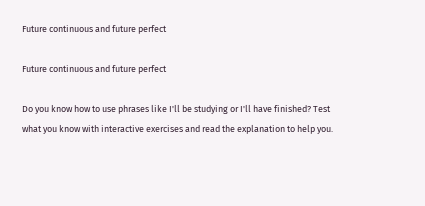Future continuous and future perfect

Future continuous and future perfect

Do you know how to use phrases like I'll be studying or I'll have finished? Test what you know with interactive exercises and read the explanation to help you.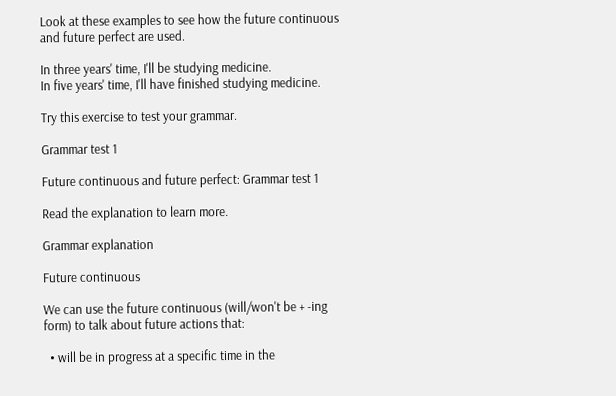Look at these examples to see how the future continuous and future perfect are used.

In three years' time, I'll be studying medicine.
In five years' time, I'll have finished studying medicine.

Try this exercise to test your grammar.

Grammar test 1

Future continuous and future perfect: Grammar test 1

Read the explanation to learn more.

Grammar explanation

Future continuous

We can use the future continuous (will/won't be + -ing form) to talk about future actions that:

  • will be in progress at a specific time in the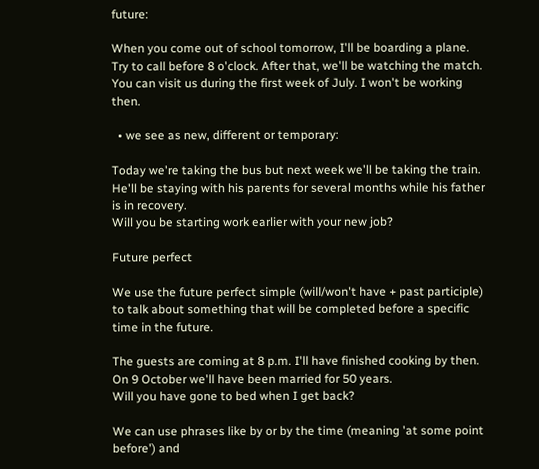future:

When you come out of school tomorrow, I'll be boarding a plane.
Try to call before 8 o'clock. After that, we'll be watching the match.
You can visit us during the first week of July. I won't be working then.

  • we see as new, different or temporary:

Today we're taking the bus but next week we'll be taking the train.
He'll be staying with his parents for several months while his father is in recovery.
Will you be starting work earlier with your new job?

Future perfect

We use the future perfect simple (will/won't have + past participle) to talk about something that will be completed before a specific time in the future.

The guests are coming at 8 p.m. I'll have finished cooking by then.
On 9 October we'll have been married for 50 years.
Will you have gone to bed when I get back?

We can use phrases like by or by the time (meaning 'at some point before') and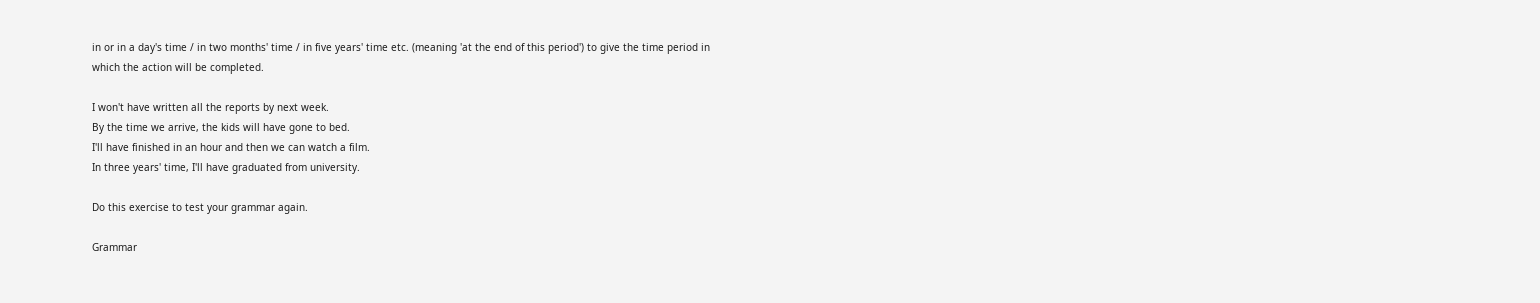in or in a day's time / in two months' time / in five years' time etc. (meaning 'at the end of this period') to give the time period in which the action will be completed.

I won't have written all the reports by next week.
By the time we arrive, the kids will have gone to bed.
I'll have finished in an hour and then we can watch a film.
In three years' time, I'll have graduated from university.

Do this exercise to test your grammar again.

Grammar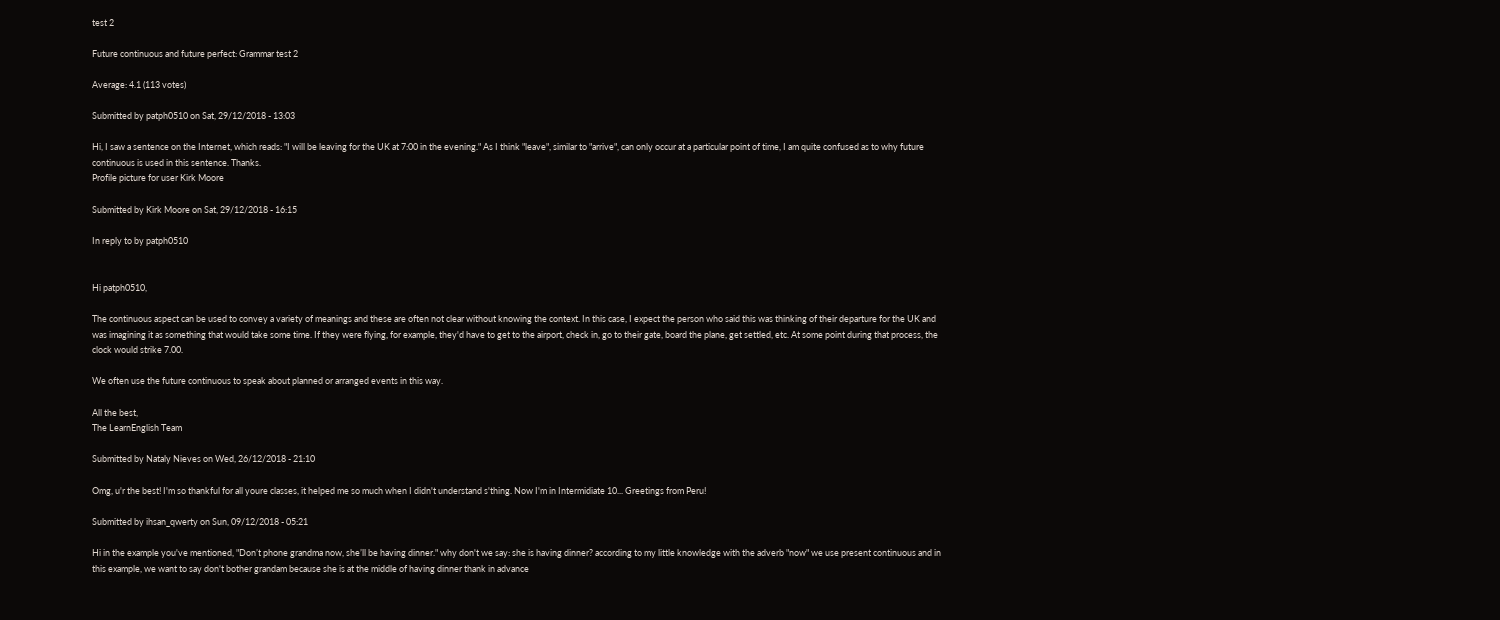test 2

Future continuous and future perfect: Grammar test 2

Average: 4.1 (113 votes)

Submitted by patph0510 on Sat, 29/12/2018 - 13:03

Hi, I saw a sentence on the Internet, which reads: "I will be leaving for the UK at 7:00 in the evening." As I think "leave", similar to "arrive", can only occur at a particular point of time, I am quite confused as to why future continuous is used in this sentence. Thanks.
Profile picture for user Kirk Moore

Submitted by Kirk Moore on Sat, 29/12/2018 - 16:15

In reply to by patph0510


Hi patph0510,

The continuous aspect can be used to convey a variety of meanings and these are often not clear without knowing the context. In this case, I expect the person who said this was thinking of their departure for the UK and was imagining it as something that would take some time. If they were flying, for example, they'd have to get to the airport, check in, go to their gate, board the plane, get settled, etc. At some point during that process, the clock would strike 7.00.

We often use the future continuous to speak about planned or arranged events in this way.

All the best,
The LearnEnglish Team

Submitted by Nataly Nieves on Wed, 26/12/2018 - 21:10

Omg, u'r the best! I'm so thankful for all youre classes, it helped me so much when I didn't understand s'thing. Now I'm in Intermidiate 10... Greetings from Peru!

Submitted by ihsan_qwerty on Sun, 09/12/2018 - 05:21

Hi in the example you've mentioned, "Don’t phone grandma now, she’ll be having dinner." why don't we say: she is having dinner? according to my little knowledge with the adverb "now" we use present continuous and in this example, we want to say don't bother grandam because she is at the middle of having dinner thank in advance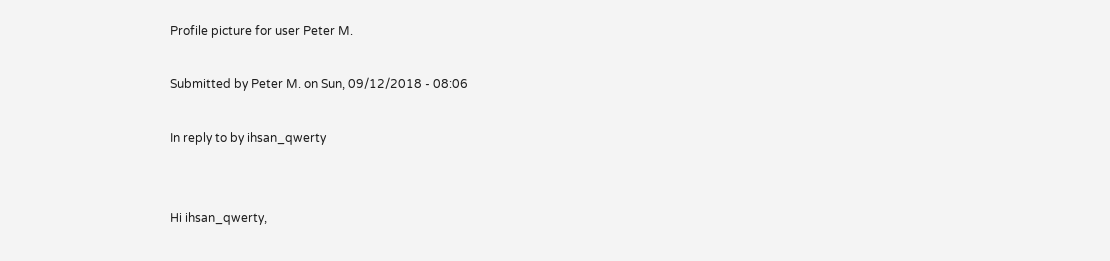Profile picture for user Peter M.

Submitted by Peter M. on Sun, 09/12/2018 - 08:06

In reply to by ihsan_qwerty


Hi ihsan_qwerty,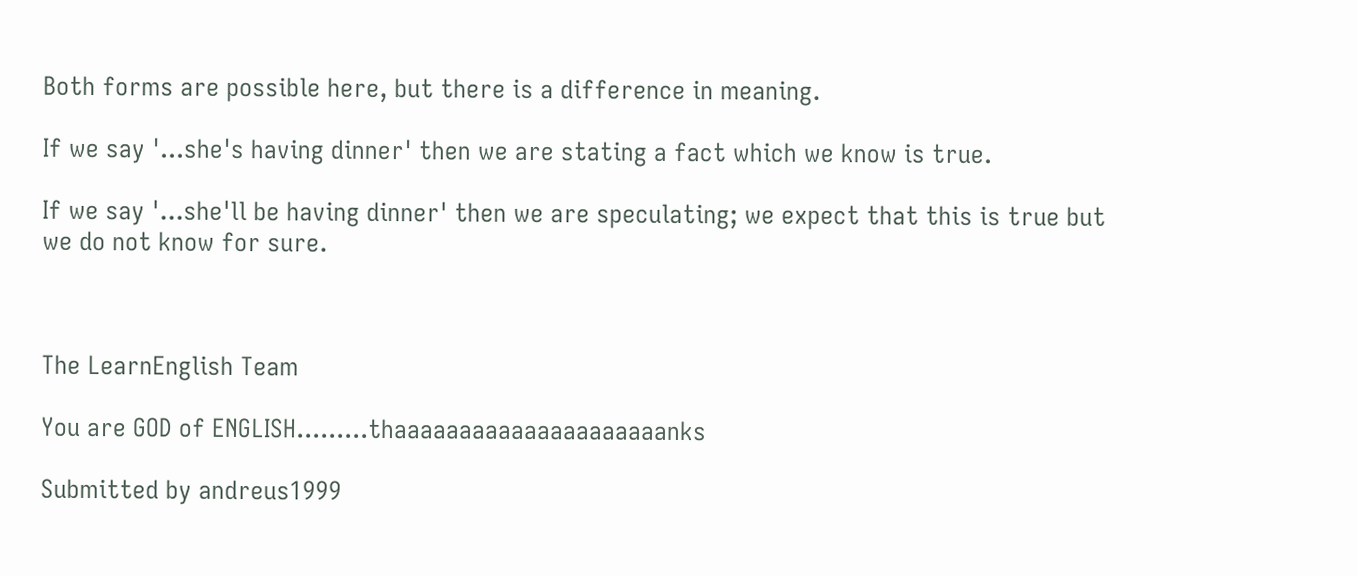Both forms are possible here, but there is a difference in meaning.

If we say '...she's having dinner' then we are stating a fact which we know is true.

If we say '...she'll be having dinner' then we are speculating; we expect that this is true but we do not know for sure.



The LearnEnglish Team

You are GOD of ENGLISH.........thaaaaaaaaaaaaaaaaaaaaanks

Submitted by andreus1999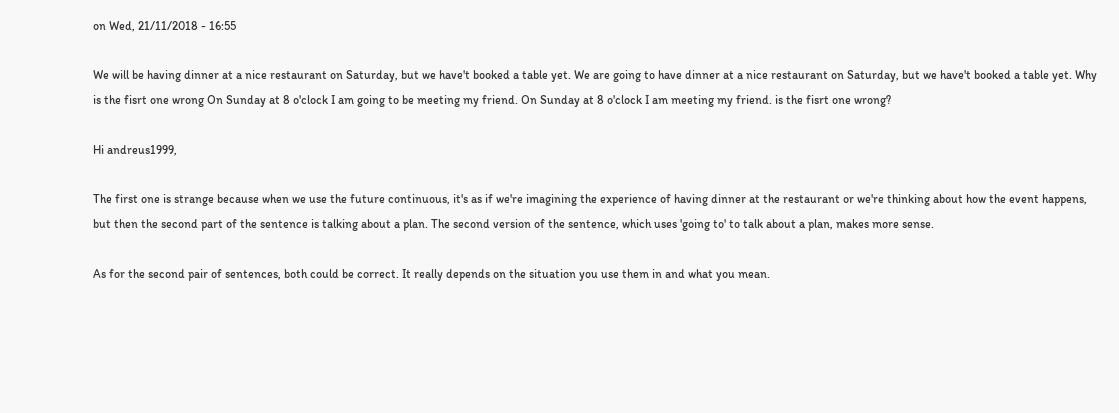on Wed, 21/11/2018 - 16:55

We will be having dinner at a nice restaurant on Saturday, but we have't booked a table yet. We are going to have dinner at a nice restaurant on Saturday, but we have't booked a table yet. Why is the fisrt one wrong On Sunday at 8 o'clock I am going to be meeting my friend. On Sunday at 8 o'clock I am meeting my friend. is the fisrt one wrong?

Hi andreus1999,

The first one is strange because when we use the future continuous, it's as if we're imagining the experience of having dinner at the restaurant or we're thinking about how the event happens, but then the second part of the sentence is talking about a plan. The second version of the sentence, which uses 'going to' to talk about a plan, makes more sense.

As for the second pair of sentences, both could be correct. It really depends on the situation you use them in and what you mean.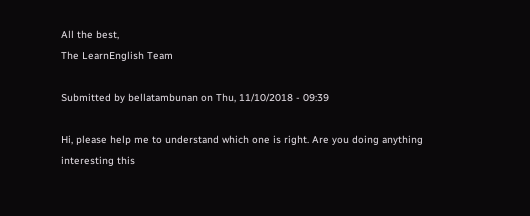All the best,
The LearnEnglish Team

Submitted by bellatambunan on Thu, 11/10/2018 - 09:39

Hi, please help me to understand which one is right. Are you doing anything interesting this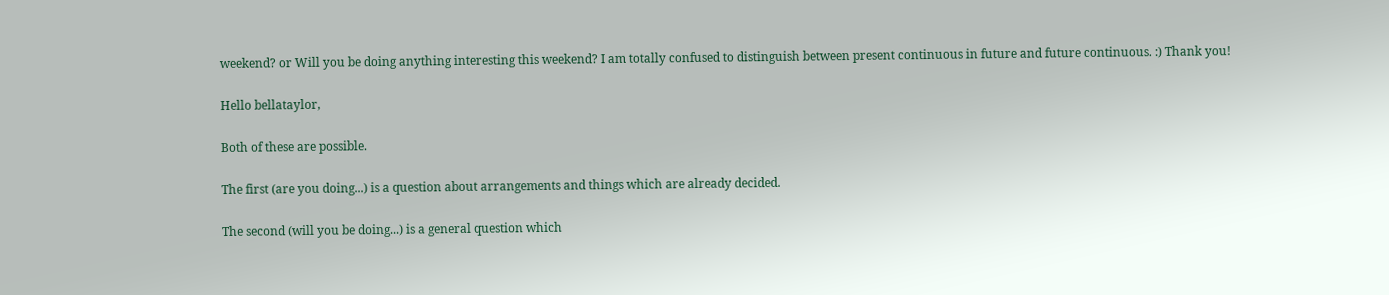weekend? or Will you be doing anything interesting this weekend? I am totally confused to distinguish between present continuous in future and future continuous. :) Thank you!

Hello bellataylor,

Both of these are possible.

The first (are you doing...) is a question about arrangements and things which are already decided.

The second (will you be doing...) is a general question which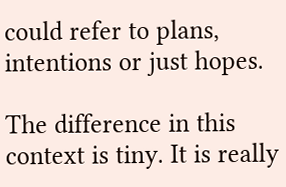could refer to plans, intentions or just hopes.

The difference in this context is tiny. It is really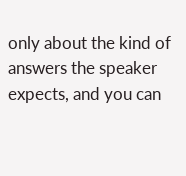only about the kind of answers the speaker expects, and you can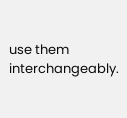use them interchangeably.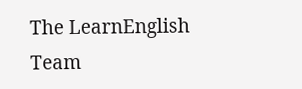The LearnEnglish Team